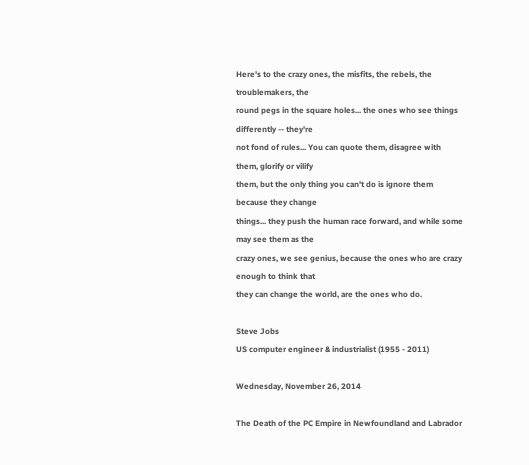Here's to the crazy ones, the misfits, the rebels, the troublemakers, the
round pegs in the square holes... the ones who see things differently -- they're
not fond of rules... You can quote them, disagree with them, glorify or vilify
them, but the only thing you can't do is ignore them because they change
things... they push the human race forward, and while some may see them as the
crazy ones, we see genius, because the ones who are crazy enough to think that
they can change the world, are the ones who do.

Steve Jobs
US computer engineer & industrialist (1955 - 2011)

Wednesday, November 26, 2014

The Death of the PC Empire in Newfoundland and Labrador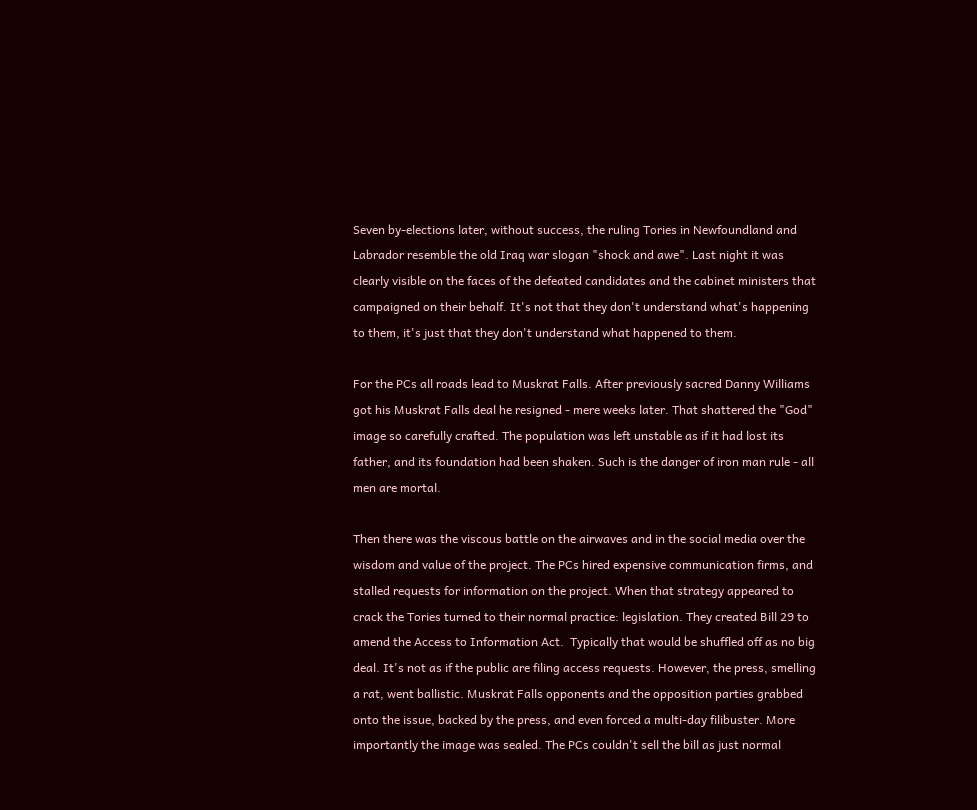Seven by-elections later, without success, the ruling Tories in Newfoundland and Labrador resemble the old Iraq war slogan "shock and awe". Last night it was clearly visible on the faces of the defeated candidates and the cabinet ministers that campaigned on their behalf. It's not that they don't understand what's happening to them, it's just that they don't understand what happened to them.

For the PCs all roads lead to Muskrat Falls. After previously sacred Danny Williams got his Muskrat Falls deal he resigned - mere weeks later. That shattered the "God" image so carefully crafted. The population was left unstable as if it had lost its father, and its foundation had been shaken. Such is the danger of iron man rule - all men are mortal.

Then there was the viscous battle on the airwaves and in the social media over the wisdom and value of the project. The PCs hired expensive communication firms, and stalled requests for information on the project. When that strategy appeared to crack the Tories turned to their normal practice: legislation. They created Bill 29 to amend the Access to Information Act.  Typically that would be shuffled off as no big deal. It's not as if the public are filing access requests. However, the press, smelling a rat, went ballistic. Muskrat Falls opponents and the opposition parties grabbed onto the issue, backed by the press, and even forced a multi-day filibuster. More importantly the image was sealed. The PCs couldn't sell the bill as just normal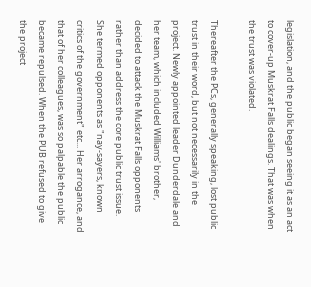legislation, and the public began seeing it as an act to cover-up Muskrat Falls dealings. That was when the trust was violated.

Thereafter the PCs, generally speaking, lost public trust in their word, but not necessarily in the project. Newly appointed leader Dunderdale and her team, which included Williams' brother, decided to attack the Muskrat Falls opponents rather than address the core public trust issue. She termed opponents as "nay-sayers, known critics of the government" etc... Her arrogance, and that of her colleagues, was so palpable the public became repulsed. When the PUB refused to give the project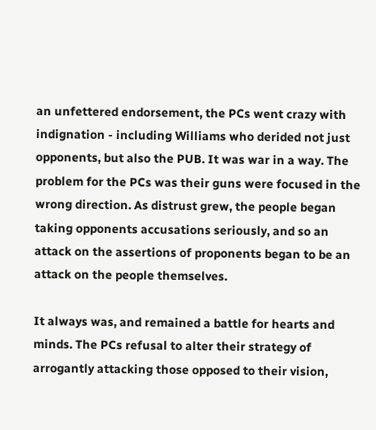an unfettered endorsement, the PCs went crazy with indignation - including Williams who derided not just opponents, but also the PUB. It was war in a way. The problem for the PCs was their guns were focused in the wrong direction. As distrust grew, the people began taking opponents accusations seriously, and so an attack on the assertions of proponents began to be an attack on the people themselves.

It always was, and remained a battle for hearts and minds. The PCs refusal to alter their strategy of arrogantly attacking those opposed to their vision,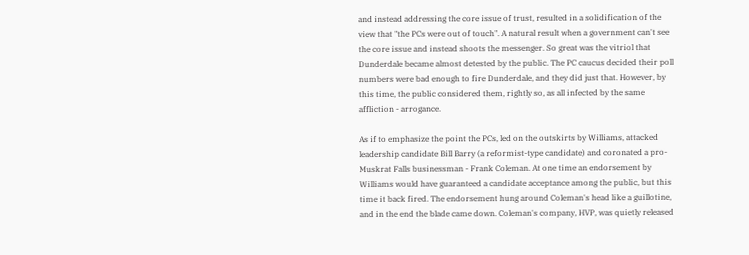and instead addressing the core issue of trust, resulted in a solidification of the view that "the PCs were out of touch". A natural result when a government can't see the core issue and instead shoots the messenger. So great was the vitriol that Dunderdale became almost detested by the public. The PC caucus decided their poll numbers were bad enough to fire Dunderdale, and they did just that. However, by this time, the public considered them, rightly so, as all infected by the same affliction - arrogance.

As if to emphasize the point the PCs, led on the outskirts by Williams, attacked leadership candidate Bill Barry (a reformist-type candidate) and coronated a pro-Muskrat Falls businessman - Frank Coleman. At one time an endorsement by Williams would have guaranteed a candidate acceptance among the public, but this time it back fired. The endorsement hung around Coleman's head like a guillotine, and in the end the blade came down. Coleman's company, HVP, was quietly released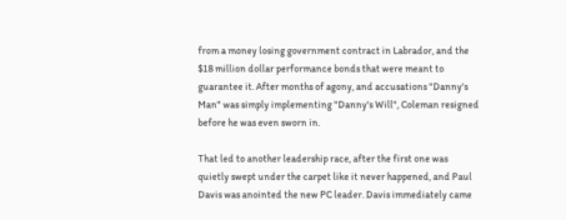from a money losing government contract in Labrador, and the $18 million dollar performance bonds that were meant to guarantee it. After months of agony, and accusations "Danny's Man" was simply implementing "Danny's Will", Coleman resigned before he was even sworn in.

That led to another leadership race, after the first one was quietly swept under the carpet like it never happened, and Paul Davis was anointed the new PC leader. Davis immediately came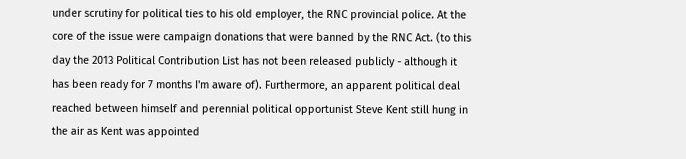under scrutiny for political ties to his old employer, the RNC provincial police. At the core of the issue were campaign donations that were banned by the RNC Act. (to this day the 2013 Political Contribution List has not been released publicly - although it has been ready for 7 months I'm aware of). Furthermore, an apparent political deal reached between himself and perennial political opportunist Steve Kent still hung in the air as Kent was appointed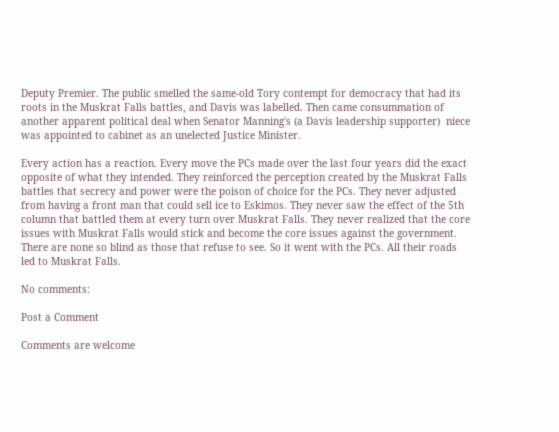Deputy Premier. The public smelled the same-old Tory contempt for democracy that had its roots in the Muskrat Falls battles, and Davis was labelled. Then came consummation of another apparent political deal when Senator Manning's (a Davis leadership supporter)  niece was appointed to cabinet as an unelected Justice Minister.

Every action has a reaction. Every move the PCs made over the last four years did the exact opposite of what they intended. They reinforced the perception created by the Muskrat Falls battles that secrecy and power were the poison of choice for the PCs. They never adjusted from having a front man that could sell ice to Eskimos. They never saw the effect of the 5th column that battled them at every turn over Muskrat Falls. They never realized that the core issues with Muskrat Falls would stick and become the core issues against the government. There are none so blind as those that refuse to see. So it went with the PCs. All their roads led to Muskrat Falls.

No comments:

Post a Comment

Comments are welcome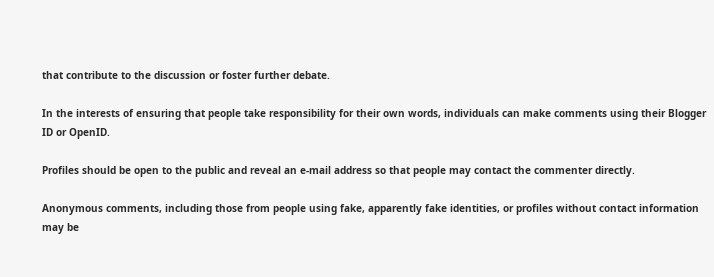that contribute to the discussion or foster further debate.

In the interests of ensuring that people take responsibility for their own words, individuals can make comments using their Blogger ID or OpenID.

Profiles should be open to the public and reveal an e-mail address so that people may contact the commenter directly.

Anonymous comments, including those from people using fake, apparently fake identities, or profiles without contact information may be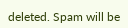deleted. Spam will be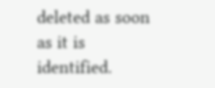deleted as soon as it is identified.